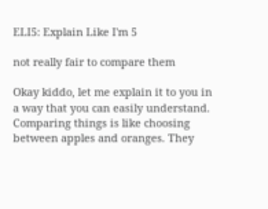ELI5: Explain Like I'm 5

not really fair to compare them

Okay kiddo, let me explain it to you in a way that you can easily understand. Comparing things is like choosing between apples and oranges. They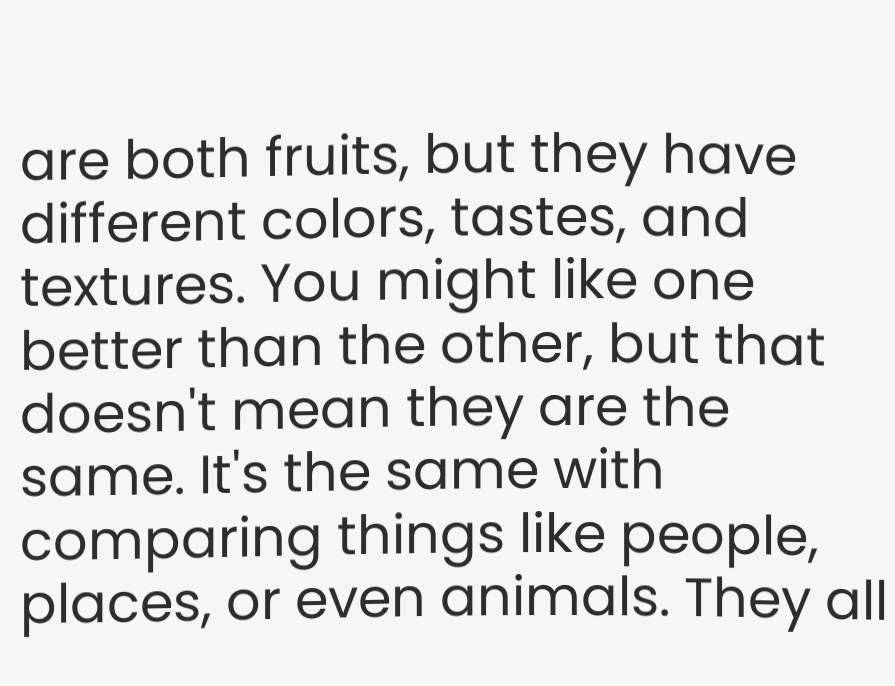are both fruits, but they have different colors, tastes, and textures. You might like one better than the other, but that doesn't mean they are the same. It's the same with comparing things like people, places, or even animals. They all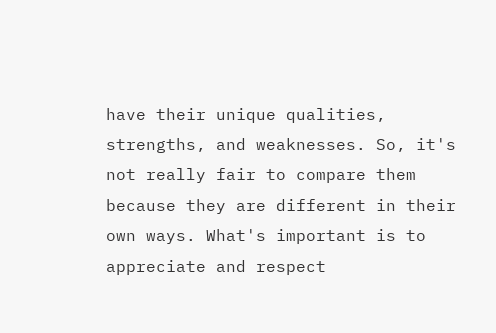have their unique qualities, strengths, and weaknesses. So, it's not really fair to compare them because they are different in their own ways. What's important is to appreciate and respect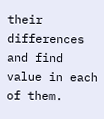their differences and find value in each of them.